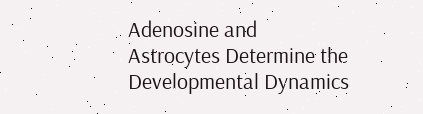Adenosine and Astrocytes Determine the Developmental Dynamics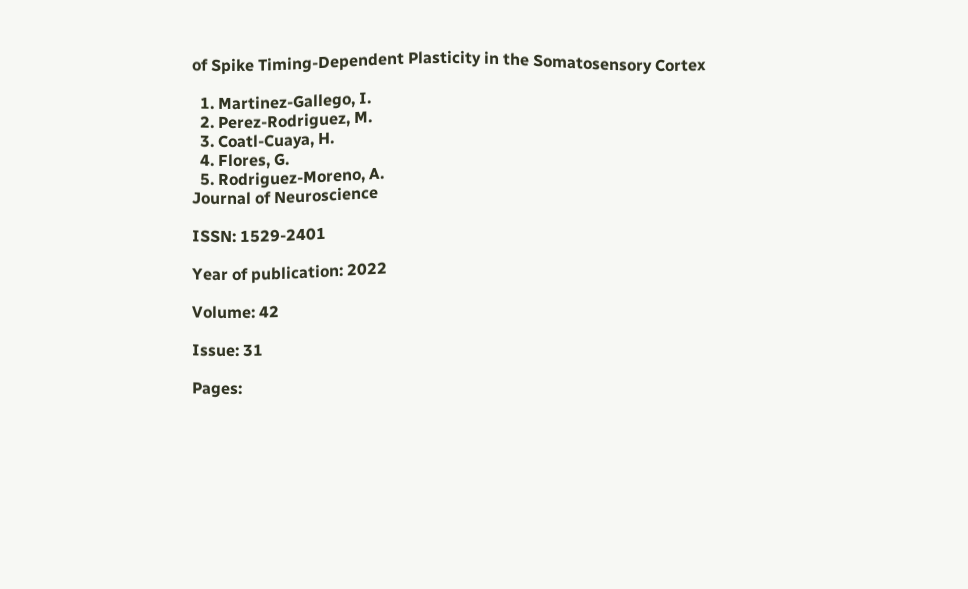of Spike Timing-Dependent Plasticity in the Somatosensory Cortex

  1. Martinez-Gallego, I.
  2. Perez-Rodriguez, M.
  3. Coatl-Cuaya, H.
  4. Flores, G.
  5. Rodriguez-Moreno, A.
Journal of Neuroscience

ISSN: 1529-2401

Year of publication: 2022

Volume: 42

Issue: 31

Pages: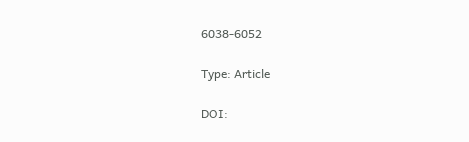6038-6052

Type: Article

DOI: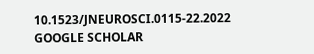10.1523/JNEUROSCI.0115-22.2022 GOOGLE SCHOLAR